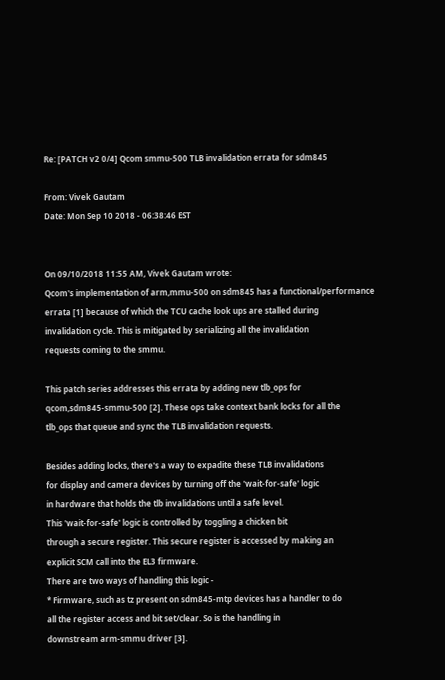Re: [PATCH v2 0/4] Qcom smmu-500 TLB invalidation errata for sdm845

From: Vivek Gautam
Date: Mon Sep 10 2018 - 06:38:46 EST


On 09/10/2018 11:55 AM, Vivek Gautam wrote:
Qcom's implementation of arm,mmu-500 on sdm845 has a functional/performance
errata [1] because of which the TCU cache look ups are stalled during
invalidation cycle. This is mitigated by serializing all the invalidation
requests coming to the smmu.

This patch series addresses this errata by adding new tlb_ops for
qcom,sdm845-smmu-500 [2]. These ops take context bank locks for all the
tlb_ops that queue and sync the TLB invalidation requests.

Besides adding locks, there's a way to expadite these TLB invalidations
for display and camera devices by turning off the 'wait-for-safe' logic
in hardware that holds the tlb invalidations until a safe level.
This 'wait-for-safe' logic is controlled by toggling a chicken bit
through a secure register. This secure register is accessed by making an
explicit SCM call into the EL3 firmware.
There are two ways of handling this logic -
* Firmware, such as tz present on sdm845-mtp devices has a handler to do
all the register access and bit set/clear. So is the handling in
downstream arm-smmu driver [3].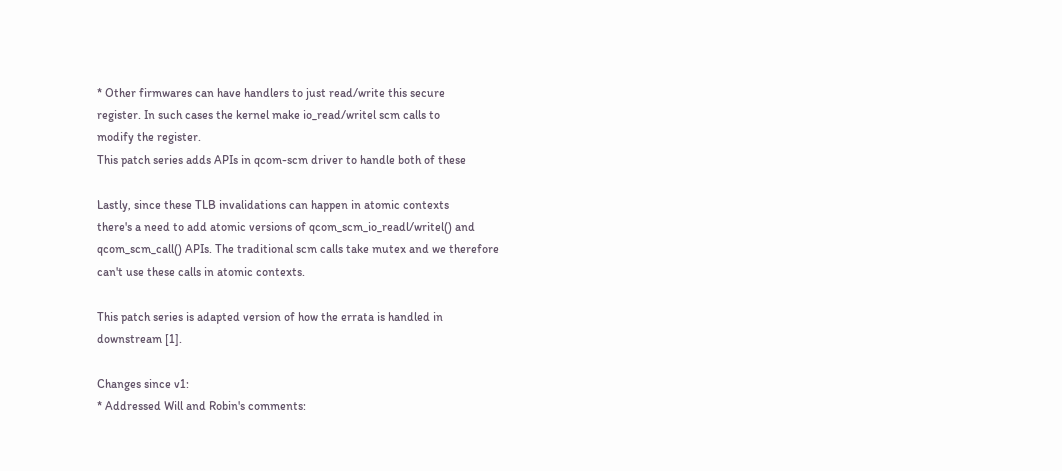* Other firmwares can have handlers to just read/write this secure
register. In such cases the kernel make io_read/writel scm calls to
modify the register.
This patch series adds APIs in qcom-scm driver to handle both of these

Lastly, since these TLB invalidations can happen in atomic contexts
there's a need to add atomic versions of qcom_scm_io_readl/writel() and
qcom_scm_call() APIs. The traditional scm calls take mutex and we therefore
can't use these calls in atomic contexts.

This patch series is adapted version of how the errata is handled in
downstream [1].

Changes since v1:
* Addressed Will and Robin's comments: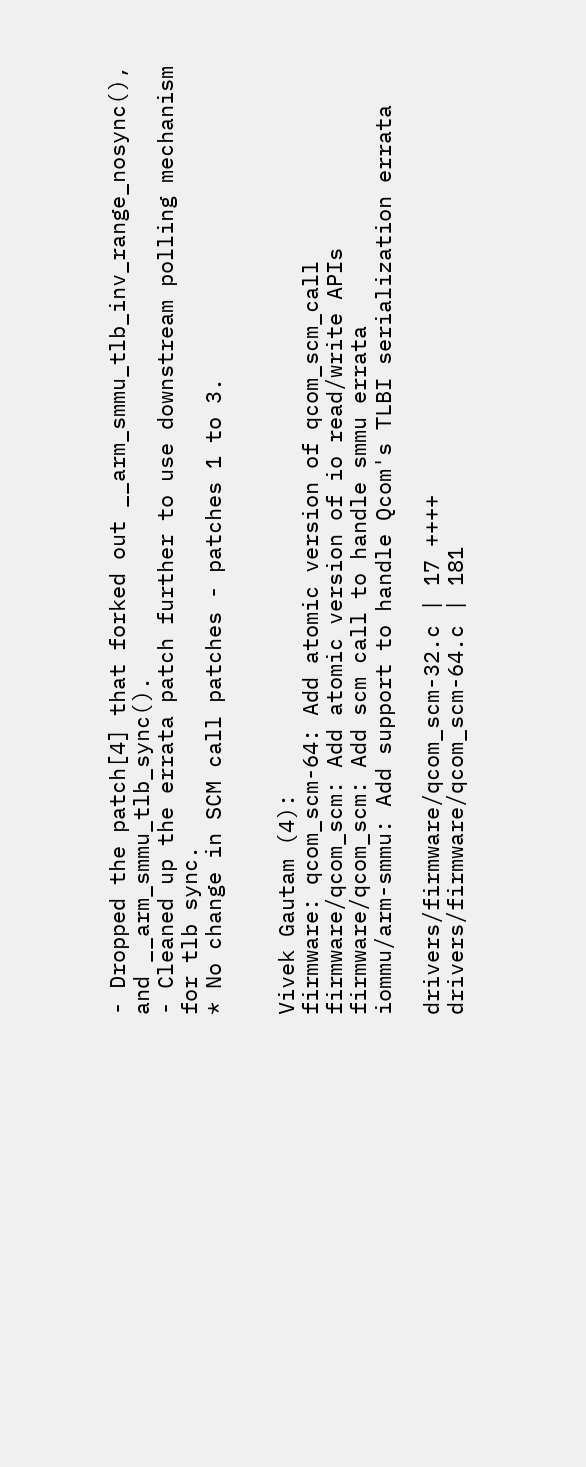- Dropped the patch[4] that forked out __arm_smmu_tlb_inv_range_nosync(),
and __arm_smmu_tlb_sync().
- Cleaned up the errata patch further to use downstream polling mechanism
for tlb sync.
* No change in SCM call patches - patches 1 to 3.


Vivek Gautam (4):
firmware: qcom_scm-64: Add atomic version of qcom_scm_call
firmware/qcom_scm: Add atomic version of io read/write APIs
firmware/qcom_scm: Add scm call to handle smmu errata
iommu/arm-smmu: Add support to handle Qcom's TLBI serialization errata

drivers/firmware/qcom_scm-32.c | 17 ++++
drivers/firmware/qcom_scm-64.c | 181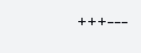+++---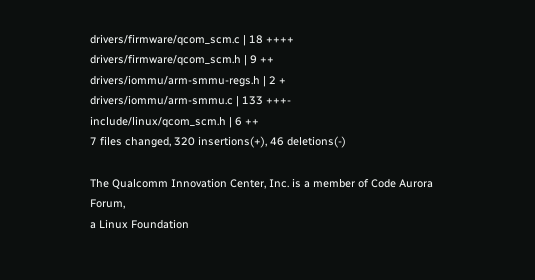drivers/firmware/qcom_scm.c | 18 ++++
drivers/firmware/qcom_scm.h | 9 ++
drivers/iommu/arm-smmu-regs.h | 2 +
drivers/iommu/arm-smmu.c | 133 +++-
include/linux/qcom_scm.h | 6 ++
7 files changed, 320 insertions(+), 46 deletions(-)

The Qualcomm Innovation Center, Inc. is a member of Code Aurora Forum,
a Linux Foundation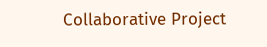Collaborative Project